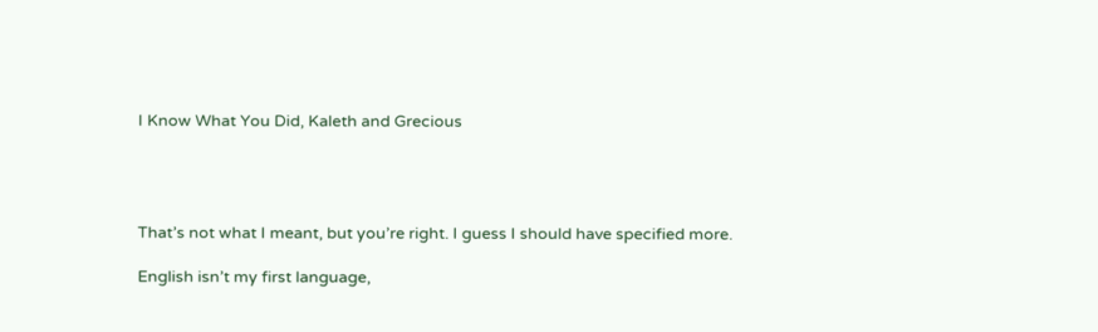I Know What You Did, Kaleth and Grecious




That’s not what I meant, but you’re right. I guess I should have specified more.

English isn’t my first language,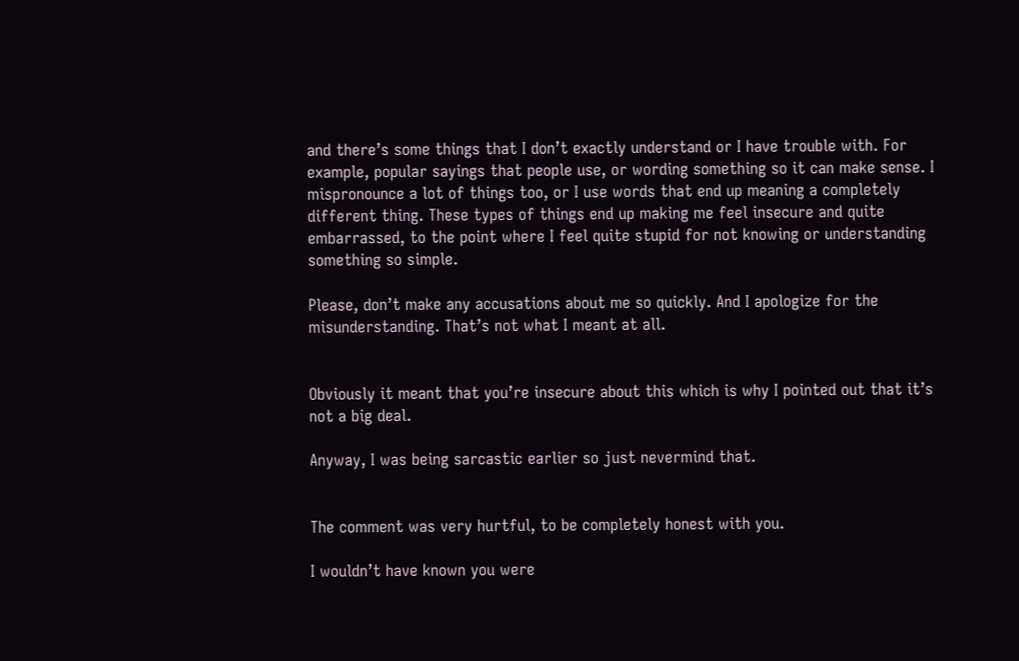and there’s some things that I don’t exactly understand or I have trouble with. For example, popular sayings that people use, or wording something so it can make sense. I mispronounce a lot of things too, or I use words that end up meaning a completely different thing. These types of things end up making me feel insecure and quite embarrassed, to the point where I feel quite stupid for not knowing or understanding something so simple.

Please, don’t make any accusations about me so quickly. And I apologize for the misunderstanding. That’s not what I meant at all.


Obviously it meant that you’re insecure about this which is why I pointed out that it’s not a big deal.

Anyway, I was being sarcastic earlier so just nevermind that.


The comment was very hurtful, to be completely honest with you.

I wouldn’t have known you were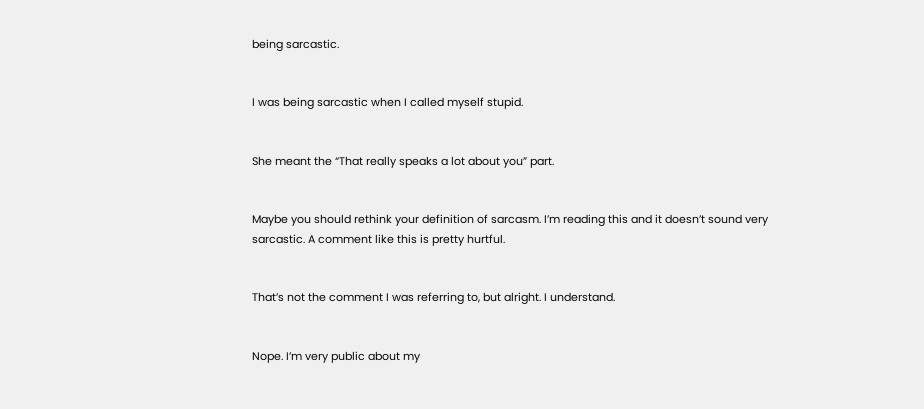being sarcastic.


I was being sarcastic when I called myself stupid.


She meant the “That really speaks a lot about you” part.


Maybe you should rethink your definition of sarcasm. I’m reading this and it doesn’t sound very sarcastic. A comment like this is pretty hurtful.


That’s not the comment I was referring to, but alright. I understand.


Nope. I’m very public about my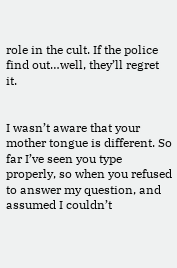role in the cult. If the police find out…well, they’ll regret it.


I wasn’t aware that your mother tongue is different. So far I’ve seen you type properly, so when you refused to answer my question, and assumed I couldn’t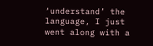‘understand’ the language, I just went along with a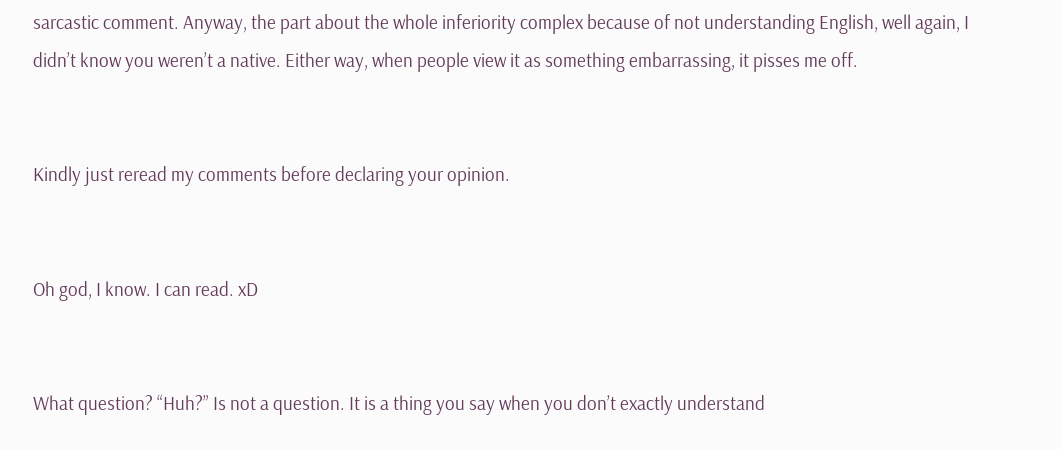sarcastic comment. Anyway, the part about the whole inferiority complex because of not understanding English, well again, I didn’t know you weren’t a native. Either way, when people view it as something embarrassing, it pisses me off.


Kindly just reread my comments before declaring your opinion.


Oh god, I know. I can read. xD


What question? “Huh?” Is not a question. It is a thing you say when you don’t exactly understand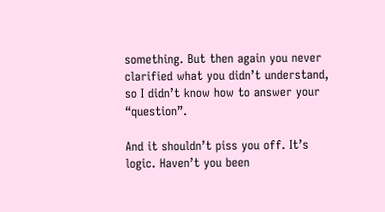something. But then again you never clarified what you didn’t understand, so I didn’t know how to answer your “question”.

And it shouldn’t piss you off. It’s logic. Haven’t you been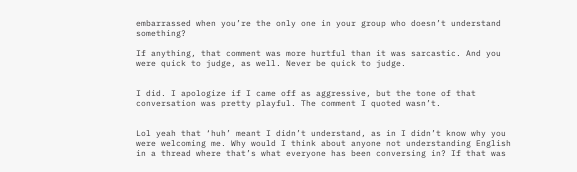embarrassed when you’re the only one in your group who doesn’t understand something?

If anything, that comment was more hurtful than it was sarcastic. And you were quick to judge, as well. Never be quick to judge.


I did. I apologize if I came off as aggressive, but the tone of that conversation was pretty playful. The comment I quoted wasn’t.


Lol yeah that ‘huh’ meant I didn’t understand, as in I didn’t know why you were welcoming me. Why would I think about anyone not understanding English in a thread where that’s what everyone has been conversing in? If that was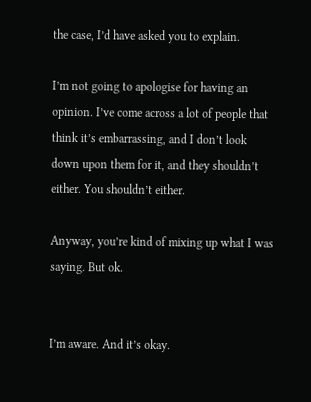the case, I’d have asked you to explain.

I’m not going to apologise for having an opinion. I’ve come across a lot of people that think it’s embarrassing, and I don’t look down upon them for it, and they shouldn’t either. You shouldn’t either.

Anyway, you’re kind of mixing up what I was saying. But ok.


I’m aware. And it’s okay.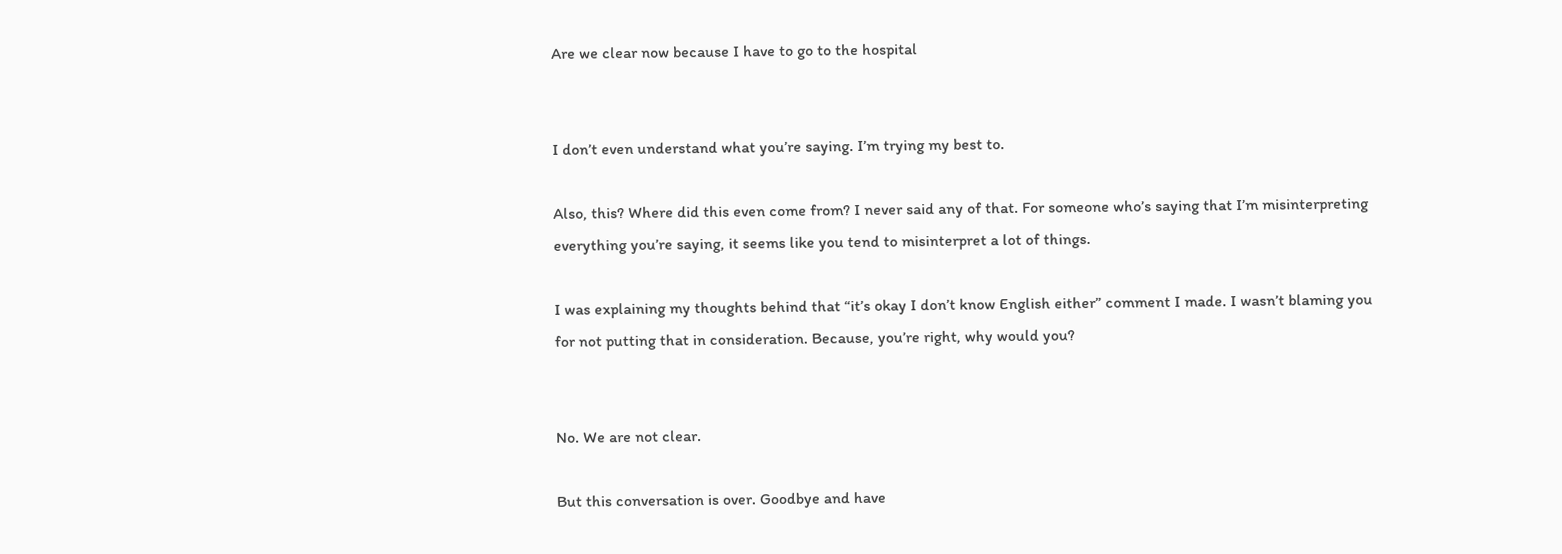Are we clear now because I have to go to the hospital


I don’t even understand what you’re saying. I’m trying my best to.

Also, this? Where did this even come from? I never said any of that. For someone who’s saying that I’m misinterpreting everything you’re saying, it seems like you tend to misinterpret a lot of things.

I was explaining my thoughts behind that “it’s okay I don’t know English either” comment I made. I wasn’t blaming you for not putting that in consideration. Because, you’re right, why would you?


No. We are not clear.

But this conversation is over. Goodbye and have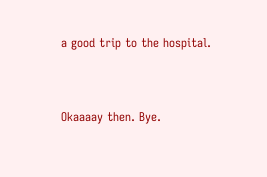a good trip to the hospital.


Okaaaay then. Bye.